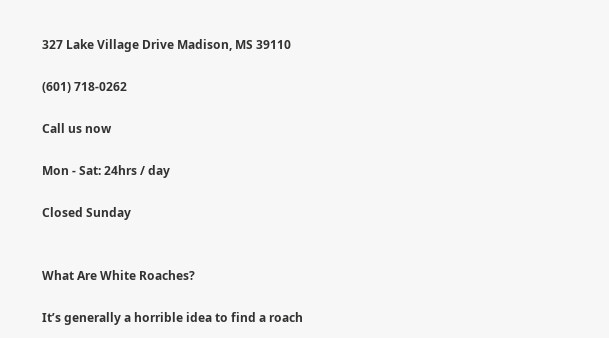327 Lake Village Drive Madison, MS 39110

(601) 718-0262

Call us now

Mon - Sat: 24hrs / day

Closed Sunday


What Are White Roaches?

It’s generally a horrible idea to find a roach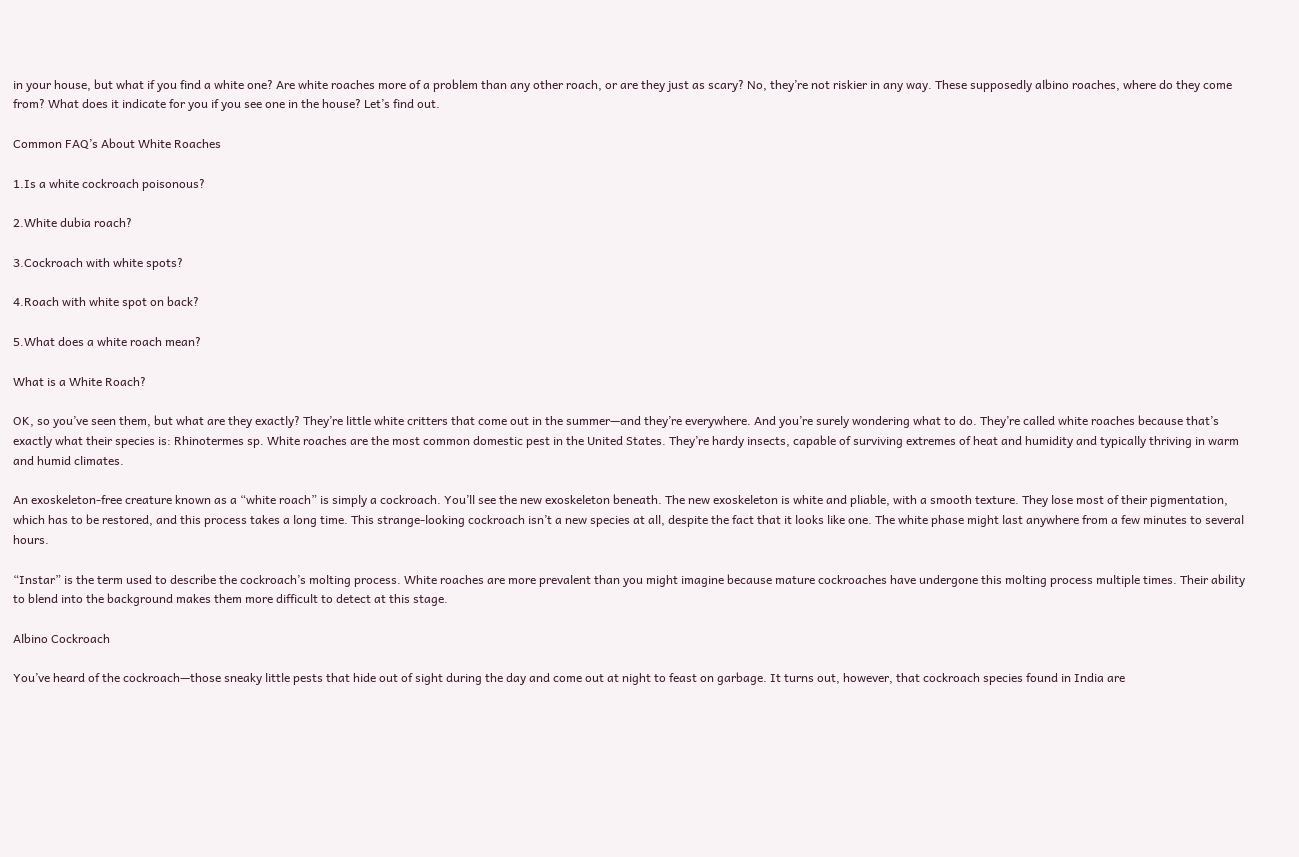in your house, but what if you find a white one? Are white roaches more of a problem than any other roach, or are they just as scary? No, they’re not riskier in any way. These supposedly albino roaches, where do they come from? What does it indicate for you if you see one in the house? Let’s find out.

Common FAQ’s About White Roaches

1.Is a white cockroach poisonous?

2.White dubia roach?

3.Cockroach with white spots?

4.Roach with white spot on back?

5.What does a white roach mean?

What is a White Roach?

OK, so you’ve seen them, but what are they exactly? They’re little white critters that come out in the summer—and they’re everywhere. And you’re surely wondering what to do. They’re called white roaches because that’s exactly what their species is: Rhinotermes sp. White roaches are the most common domestic pest in the United States. They’re hardy insects, capable of surviving extremes of heat and humidity and typically thriving in warm and humid climates.

An exoskeleton-free creature known as a “white roach” is simply a cockroach. You’ll see the new exoskeleton beneath. The new exoskeleton is white and pliable, with a smooth texture. They lose most of their pigmentation, which has to be restored, and this process takes a long time. This strange-looking cockroach isn’t a new species at all, despite the fact that it looks like one. The white phase might last anywhere from a few minutes to several hours.

“Instar” is the term used to describe the cockroach’s molting process. White roaches are more prevalent than you might imagine because mature cockroaches have undergone this molting process multiple times. Their ability to blend into the background makes them more difficult to detect at this stage.

Albino Cockroach

You’ve heard of the cockroach—those sneaky little pests that hide out of sight during the day and come out at night to feast on garbage. It turns out, however, that cockroach species found in India are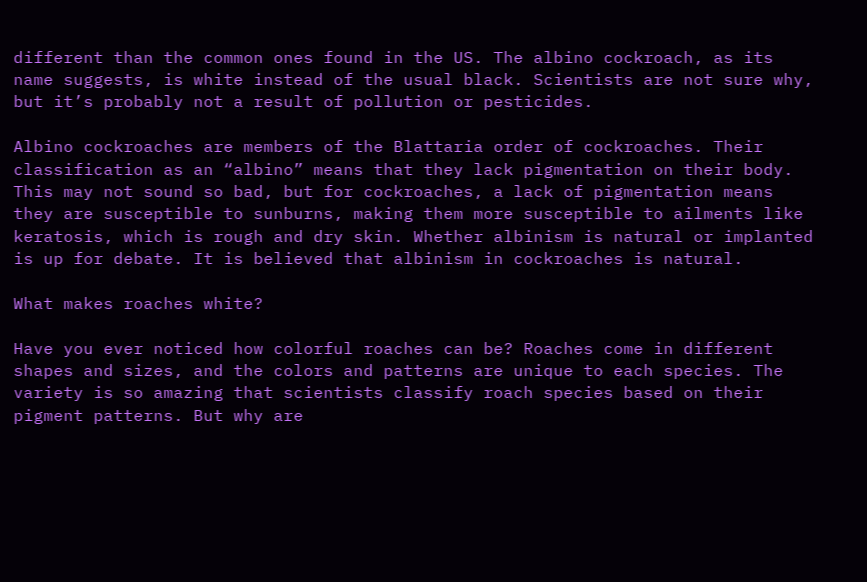different than the common ones found in the US. The albino cockroach, as its name suggests, is white instead of the usual black. Scientists are not sure why, but it’s probably not a result of pollution or pesticides.

Albino cockroaches are members of the Blattaria order of cockroaches. Their classification as an “albino” means that they lack pigmentation on their body. This may not sound so bad, but for cockroaches, a lack of pigmentation means they are susceptible to sunburns, making them more susceptible to ailments like keratosis, which is rough and dry skin. Whether albinism is natural or implanted is up for debate. It is believed that albinism in cockroaches is natural.

What makes roaches white?

Have you ever noticed how colorful roaches can be? Roaches come in different shapes and sizes, and the colors and patterns are unique to each species. The variety is so amazing that scientists classify roach species based on their pigment patterns. But why are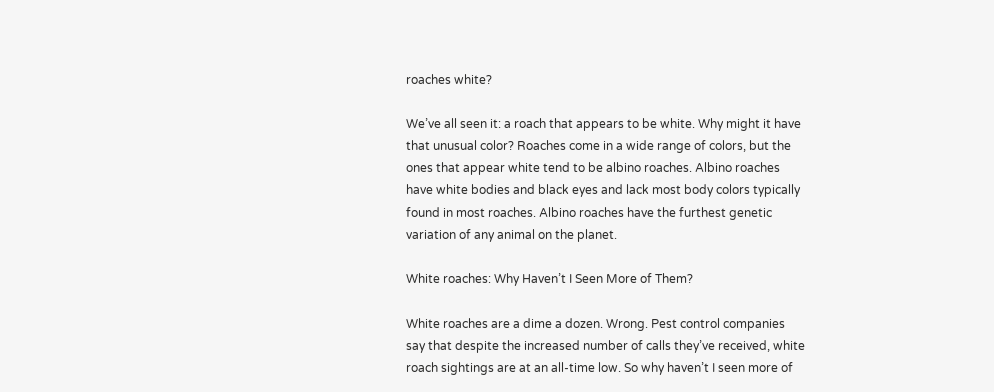roaches white?

We’ve all seen it: a roach that appears to be white. Why might it have that unusual color? Roaches come in a wide range of colors, but the ones that appear white tend to be albino roaches. Albino roaches have white bodies and black eyes and lack most body colors typically found in most roaches. Albino roaches have the furthest genetic variation of any animal on the planet.

White roaches: Why Haven’t I Seen More of Them?

White roaches are a dime a dozen. Wrong. Pest control companies say that despite the increased number of calls they’ve received, white roach sightings are at an all-time low. So why haven’t I seen more of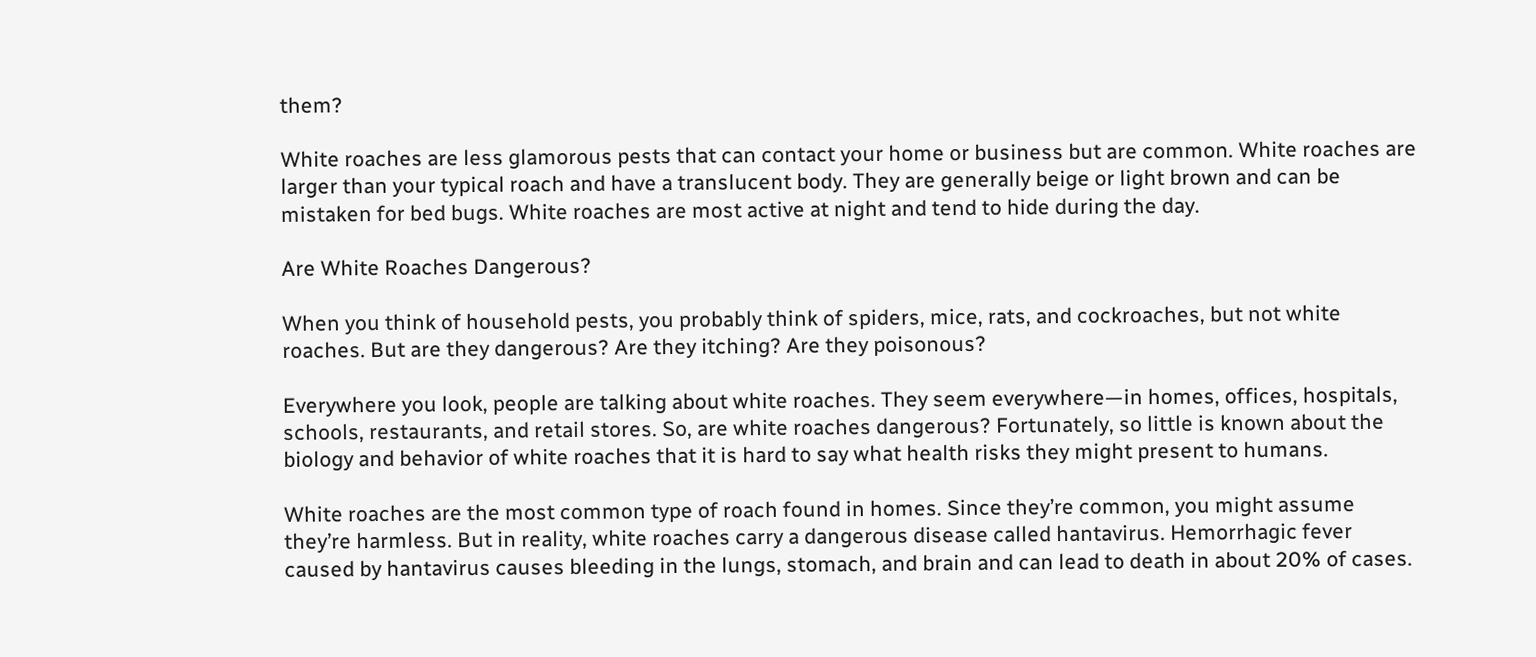them?

White roaches are less glamorous pests that can contact your home or business but are common. White roaches are larger than your typical roach and have a translucent body. They are generally beige or light brown and can be mistaken for bed bugs. White roaches are most active at night and tend to hide during the day.

Are White Roaches Dangerous?

When you think of household pests, you probably think of spiders, mice, rats, and cockroaches, but not white roaches. But are they dangerous? Are they itching? Are they poisonous?

Everywhere you look, people are talking about white roaches. They seem everywhere—in homes, offices, hospitals, schools, restaurants, and retail stores. So, are white roaches dangerous? Fortunately, so little is known about the biology and behavior of white roaches that it is hard to say what health risks they might present to humans.

White roaches are the most common type of roach found in homes. Since they’re common, you might assume they’re harmless. But in reality, white roaches carry a dangerous disease called hantavirus. Hemorrhagic fever caused by hantavirus causes bleeding in the lungs, stomach, and brain and can lead to death in about 20% of cases.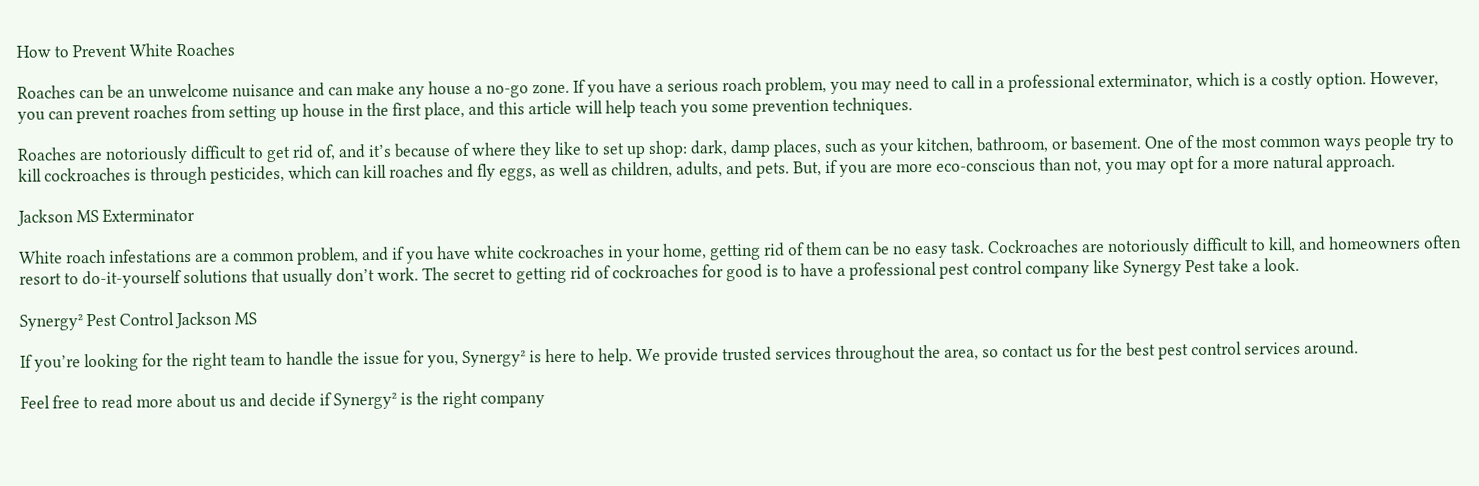How to Prevent White Roaches

Roaches can be an unwelcome nuisance and can make any house a no-go zone. If you have a serious roach problem, you may need to call in a professional exterminator, which is a costly option. However, you can prevent roaches from setting up house in the first place, and this article will help teach you some prevention techniques.

Roaches are notoriously difficult to get rid of, and it’s because of where they like to set up shop: dark, damp places, such as your kitchen, bathroom, or basement. One of the most common ways people try to kill cockroaches is through pesticides, which can kill roaches and fly eggs, as well as children, adults, and pets. But, if you are more eco-conscious than not, you may opt for a more natural approach.

Jackson MS Exterminator

White roach infestations are a common problem, and if you have white cockroaches in your home, getting rid of them can be no easy task. Cockroaches are notoriously difficult to kill, and homeowners often resort to do-it-yourself solutions that usually don’t work. The secret to getting rid of cockroaches for good is to have a professional pest control company like Synergy Pest take a look.

Synergy² Pest Control Jackson MS

If you’re looking for the right team to handle the issue for you, Synergy² is here to help. We provide trusted services throughout the area, so contact us for the best pest control services around.

Feel free to read more about us and decide if Synergy² is the right company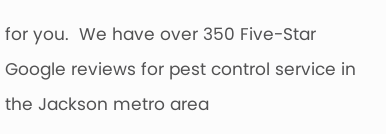for you.  We have over 350 Five-Star Google reviews for pest control service in the Jackson metro area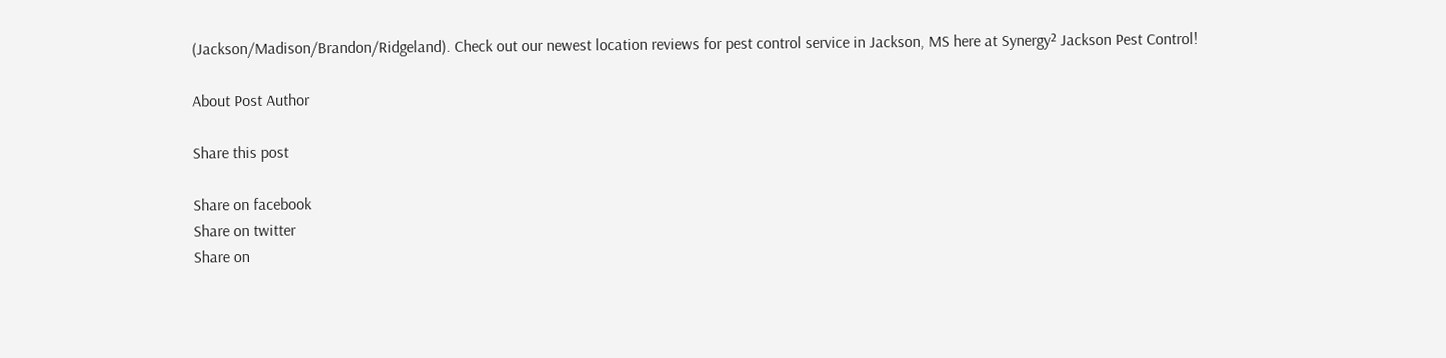(Jackson/Madison/Brandon/Ridgeland). Check out our newest location reviews for pest control service in Jackson, MS here at Synergy² Jackson Pest Control!

About Post Author

Share this post

Share on facebook
Share on twitter
Share on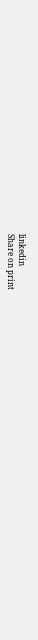linkedin
Share on print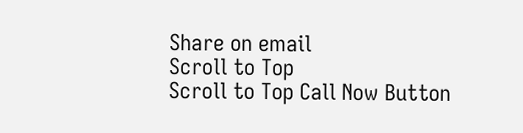Share on email
Scroll to Top
Scroll to Top Call Now Button